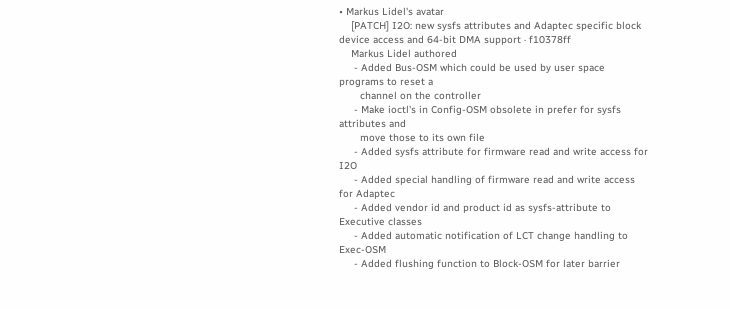• Markus Lidel's avatar
    [PATCH] I2O: new sysfs attributes and Adaptec specific block device access and 64-bit DMA support · f10378ff
    Markus Lidel authored
     - Added Bus-OSM which could be used by user space programs to reset a
       channel on the controller
     - Make ioctl's in Config-OSM obsolete in prefer for sysfs attributes and
       move those to its own file
     - Added sysfs attribute for firmware read and write access for I2O
     - Added special handling of firmware read and write access for Adaptec
     - Added vendor id and product id as sysfs-attribute to Executive classes
     - Added automatic notification of LCT change handling to Exec-OSM
     - Added flushing function to Block-OSM for later barrier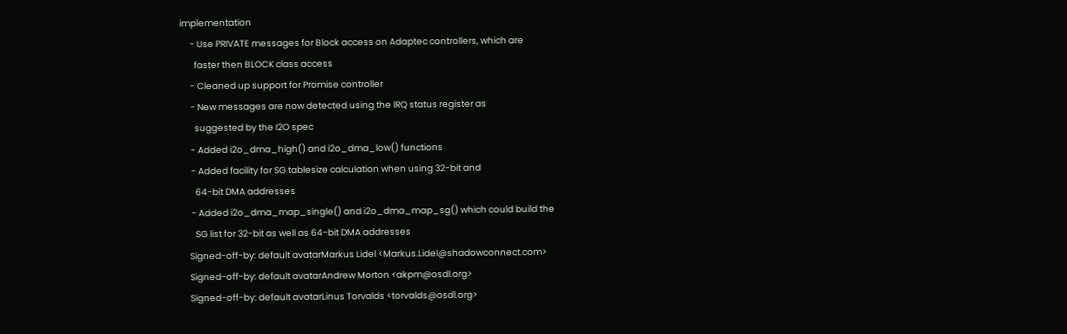implementation
     - Use PRIVATE messages for Block access on Adaptec controllers, which are
       faster then BLOCK class access
     - Cleaned up support for Promise controller
     - New messages are now detected using the IRQ status register as
       suggested by the I2O spec
     - Added i2o_dma_high() and i2o_dma_low() functions
     - Added facility for SG tablesize calculation when using 32-bit and
       64-bit DMA addresses
     - Added i2o_dma_map_single() and i2o_dma_map_sg() which could build the
       SG list for 32-bit as well as 64-bit DMA addresses
    Signed-off-by: default avatarMarkus Lidel <Markus.Lidel@shadowconnect.com>
    Signed-off-by: default avatarAndrew Morton <akpm@osdl.org>
    Signed-off-by: default avatarLinus Torvalds <torvalds@osdl.org>